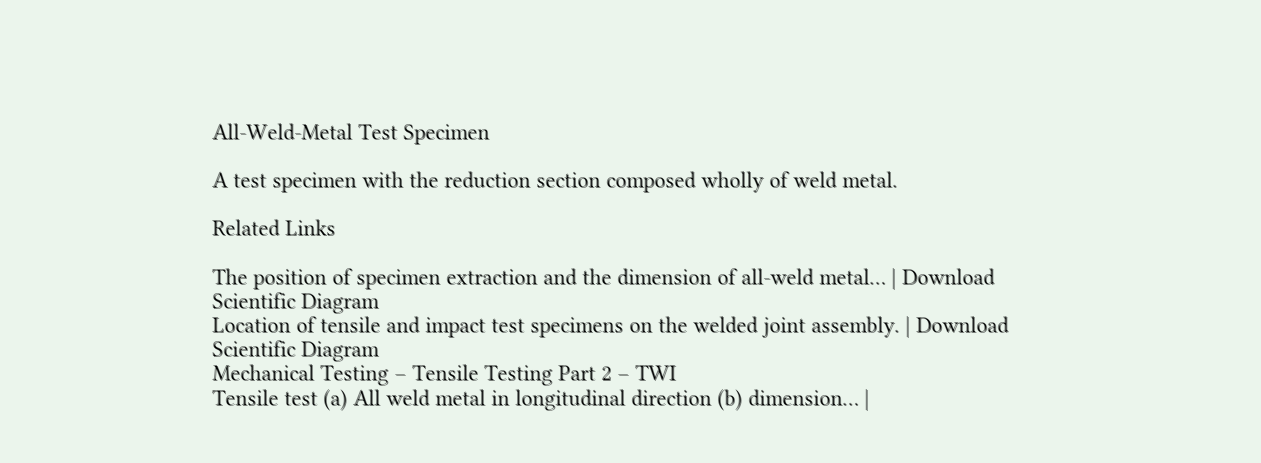All-Weld-Metal Test Specimen

A test specimen with the reduction section composed wholly of weld metal.

Related Links

The position of specimen extraction and the dimension of all-weld metal… | Download Scientific Diagram
Location of tensile and impact test specimens on the welded joint assembly. | Download Scientific Diagram
Mechanical Testing – Tensile Testing Part 2 – TWI
Tensile test (a) All weld metal in longitudinal direction (b) dimension… |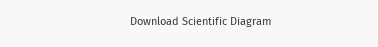Download Scientific Diagram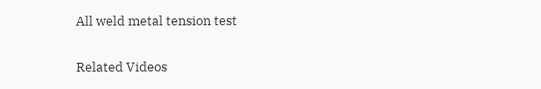All weld metal tension test

Related Videos